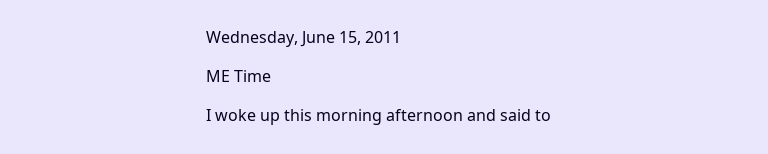Wednesday, June 15, 2011

ME Time

I woke up this morning afternoon and said to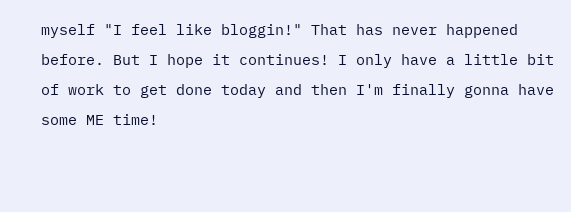myself "I feel like bloggin!" That has never happened before. But I hope it continues! I only have a little bit of work to get done today and then I'm finally gonna have some ME time!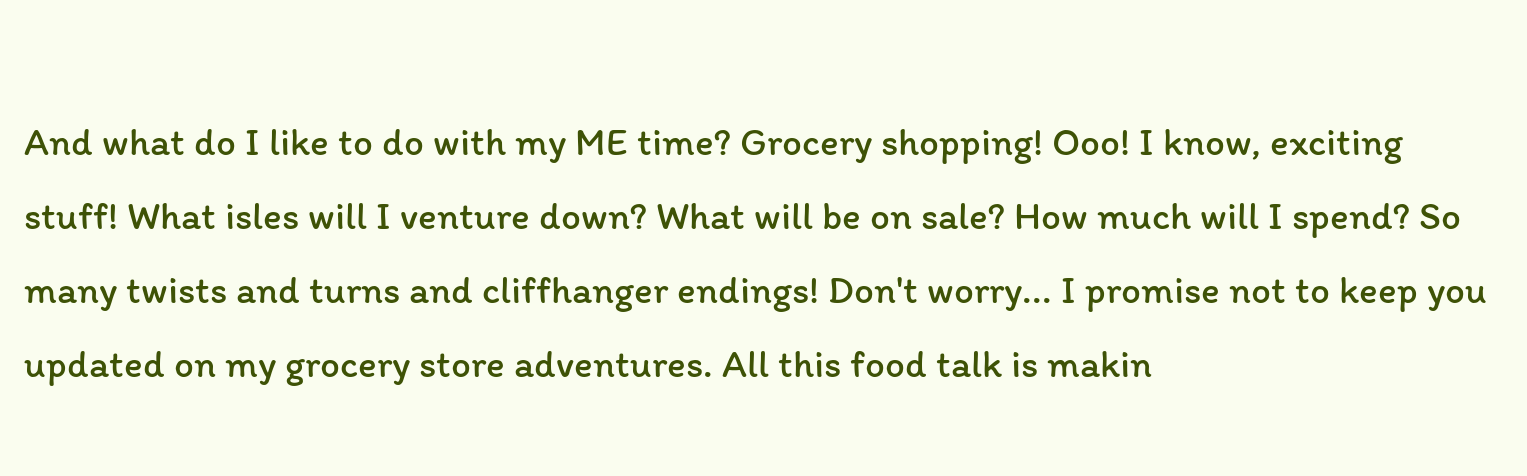And what do I like to do with my ME time? Grocery shopping! Ooo! I know, exciting stuff! What isles will I venture down? What will be on sale? How much will I spend? So many twists and turns and cliffhanger endings! Don't worry... I promise not to keep you updated on my grocery store adventures. All this food talk is makin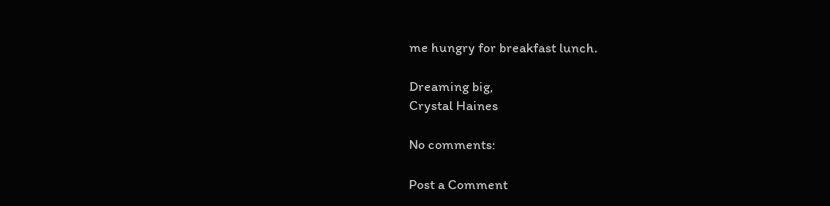me hungry for breakfast lunch.

Dreaming big,
Crystal Haines

No comments:

Post a Comment